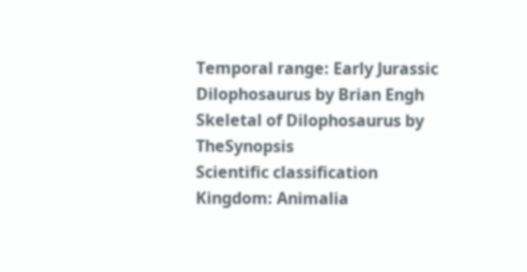Temporal range: Early Jurassic
Dilophosaurus by Brian Engh
Skeletal of Dilophosaurus by TheSynopsis
Scientific classification
Kingdom: Animalia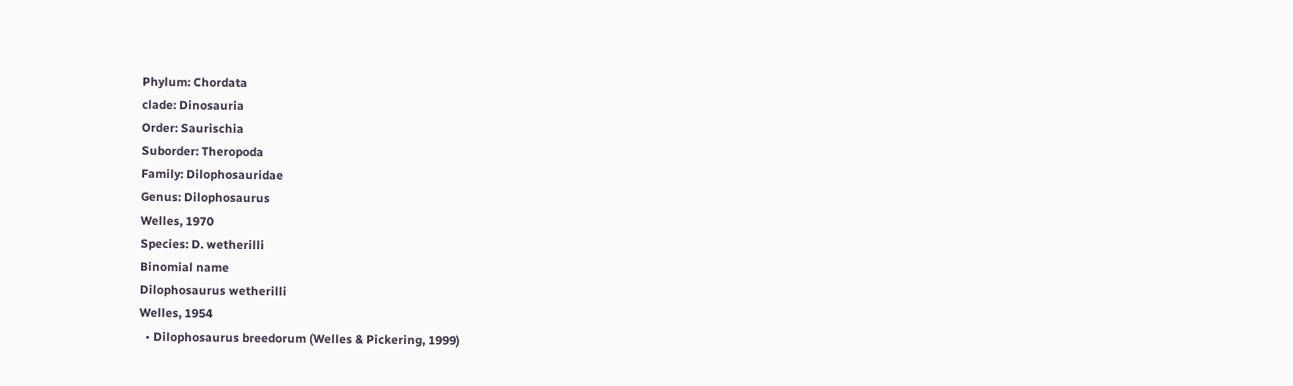Phylum: Chordata
clade: Dinosauria
Order: Saurischia
Suborder: Theropoda
Family: Dilophosauridae
Genus: Dilophosaurus
Welles, 1970
Species: D. wetherilli
Binomial name
Dilophosaurus wetherilli
Welles, 1954
  • Dilophosaurus breedorum (Welles & Pickering, 1999)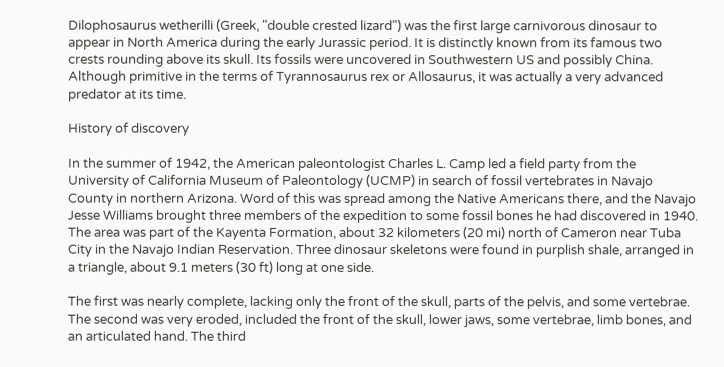Dilophosaurus wetherilli (Greek, "double crested lizard") was the first large carnivorous dinosaur to appear in North America during the early Jurassic period. It is distinctly known from its famous two crests rounding above its skull. Its fossils were uncovered in Southwestern US and possibly China. Although primitive in the terms of Tyrannosaurus rex or Allosaurus, it was actually a very advanced predator at its time.

History of discovery

In the summer of 1942, the American paleontologist Charles L. Camp led a field party from the University of California Museum of Paleontology (UCMP) in search of fossil vertebrates in Navajo County in northern Arizona. Word of this was spread among the Native Americans there, and the Navajo Jesse Williams brought three members of the expedition to some fossil bones he had discovered in 1940. The area was part of the Kayenta Formation, about 32 kilometers (20 mi) north of Cameron near Tuba City in the Navajo Indian Reservation. Three dinosaur skeletons were found in purplish shale, arranged in a triangle, about 9.1 meters (30 ft) long at one side.

The first was nearly complete, lacking only the front of the skull, parts of the pelvis, and some vertebrae. The second was very eroded, included the front of the skull, lower jaws, some vertebrae, limb bones, and an articulated hand. The third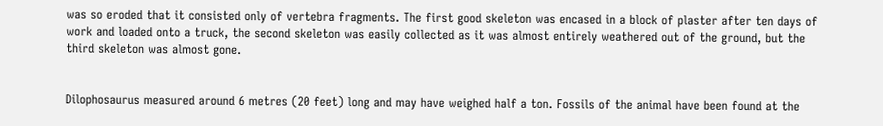was so eroded that it consisted only of vertebra fragments. The first good skeleton was encased in a block of plaster after ten days of work and loaded onto a truck, the second skeleton was easily collected as it was almost entirely weathered out of the ground, but the third skeleton was almost gone.


Dilophosaurus measured around 6 metres (20 feet) long and may have weighed half a ton. Fossils of the animal have been found at the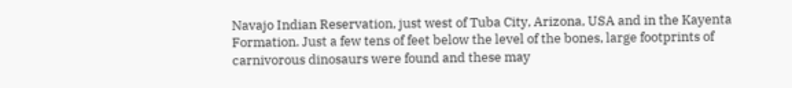Navajo Indian Reservation, just west of Tuba City, Arizona, USA and in the Kayenta Formation. Just a few tens of feet below the level of the bones, large footprints of carnivorous dinosaurs were found and these may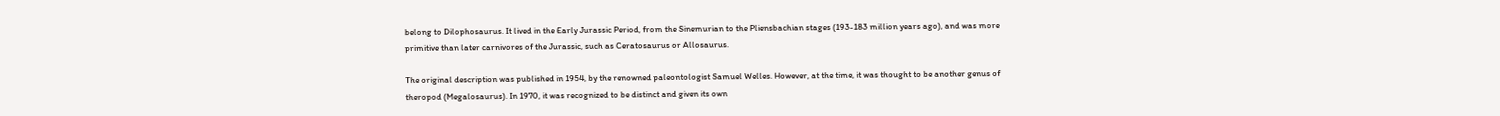belong to Dilophosaurus. It lived in the Early Jurassic Period, from the Sinemurian to the Pliensbachian stages (193-183 million years ago), and was more primitive than later carnivores of the Jurassic, such as Ceratosaurus or Allosaurus.

The original description was published in 1954, by the renowned paleontologist Samuel Welles. However, at the time, it was thought to be another genus of theropod (Megalosaurus). In 1970, it was recognized to be distinct and given its own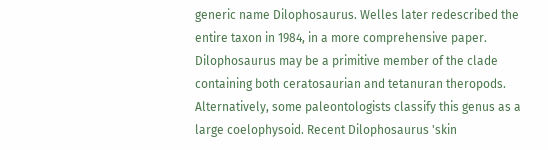generic name Dilophosaurus. Welles later redescribed the entire taxon in 1984, in a more comprehensive paper. Dilophosaurus may be a primitive member of the clade containing both ceratosaurian and tetanuran theropods. Alternatively, some paleontologists classify this genus as a large coelophysoid. Recent Dilophosaurus 'skin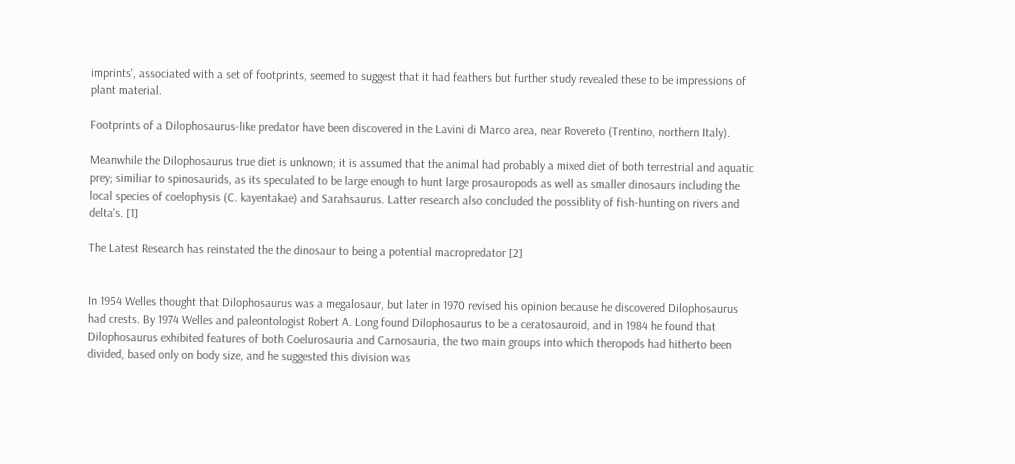imprints', associated with a set of footprints, seemed to suggest that it had feathers but further study revealed these to be impressions of plant material.

Footprints of a Dilophosaurus-like predator have been discovered in the Lavini di Marco area, near Rovereto (Trentino, northern Italy).

Meanwhile the Dilophosaurus true diet is unknown; it is assumed that the animal had probably a mixed diet of both terrestrial and aquatic prey; similiar to spinosaurids, as its speculated to be large enough to hunt large prosauropods as well as smaller dinosaurs including the local species of coelophysis (C. kayentakae) and Sarahsaurus. Latter research also concluded the possiblity of fish-hunting on rivers and delta's. [1]

The Latest Research has reinstated the the dinosaur to being a potential macropredator [2]


In 1954 Welles thought that Dilophosaurus was a megalosaur, but later in 1970 revised his opinion because he discovered Dilophosaurus had crests. By 1974 Welles and paleontologist Robert A. Long found Dilophosaurus to be a ceratosauroid, and in 1984 he found that Dilophosaurus exhibited features of both Coelurosauria and Carnosauria, the two main groups into which theropods had hitherto been divided, based only on body size, and he suggested this division was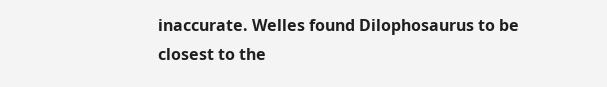inaccurate. Welles found Dilophosaurus to be closest to the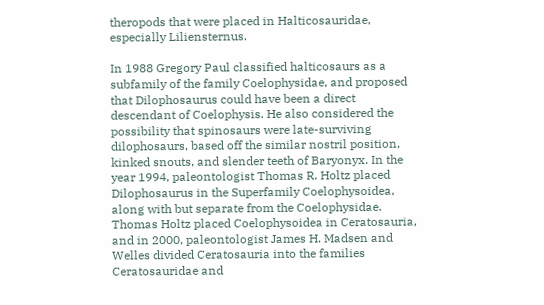theropods that were placed in Halticosauridae, especially Liliensternus.

In 1988 Gregory Paul classified halticosaurs as a subfamily of the family Coelophysidae, and proposed that Dilophosaurus could have been a direct descendant of Coelophysis. He also considered the possibility that spinosaurs were late-surviving dilophosaurs, based off the similar nostril position, kinked snouts, and slender teeth of Baryonyx. In the year 1994, paleontologist Thomas R. Holtz placed Dilophosaurus in the Superfamily Coelophysoidea, along with but separate from the Coelophysidae. Thomas Holtz placed Coelophysoidea in Ceratosauria, and in 2000, paleontologist James H. Madsen and Welles divided Ceratosauria into the families Ceratosauridae and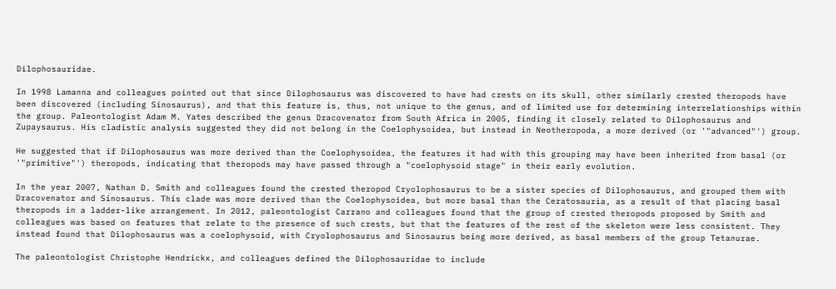Dilophosauridae.

In 1998 Lamanna and colleagues pointed out that since Dilophosaurus was discovered to have had crests on its skull, other similarly crested theropods have been discovered (including Sinosaurus), and that this feature is, thus, not unique to the genus, and of limited use for determining interrelationships within the group. Paleontologist Adam M. Yates described the genus Dracovenator from South Africa in 2005, finding it closely related to Dilophosaurus and Zupaysaurus. His cladistic analysis suggested they did not belong in the Coelophysoidea, but instead in Neotheropoda, a more derived (or '"advanced"') group.

He suggested that if Dilophosaurus was more derived than the Coelophysoidea, the features it had with this grouping may have been inherited from basal (or '"primitive"') theropods, indicating that theropods may have passed through a "coelophysoid stage" in their early evolution.

In the year 2007, Nathan D. Smith and colleagues found the crested theropod Cryolophosaurus to be a sister species of Dilophosaurus, and grouped them with Dracovenator and Sinosaurus. This clade was more derived than the Coelophysoidea, but more basal than the Ceratosauria, as a result of that placing basal theropods in a ladder-like arrangement. In 2012, paleontologist Carrano and colleagues found that the group of crested theropods proposed by Smith and colleagues was based on features that relate to the presence of such crests, but that the features of the rest of the skeleton were less consistent. They instead found that Dilophosaurus was a coelophysoid, with Cryolophosaurus and Sinosaurus being more derived, as basal members of the group Tetanurae.

The paleontologist Christophe Hendrickx, and colleagues defined the Dilophosauridae to include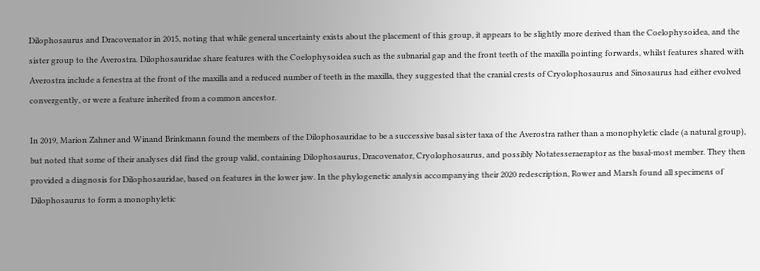Dilophosaurus and Dracovenator in 2015, noting that while general uncertainty exists about the placement of this group, it appears to be slightly more derived than the Coelophysoidea, and the sister group to the Averostra. Dilophosauridae share features with the Coelophysoidea such as the subnarial gap and the front teeth of the maxilla pointing forwards, whilst features shared with Averostra include a fenestra at the front of the maxilla and a reduced number of teeth in the maxilla, they suggested that the cranial crests of Cryolophosaurus and Sinosaurus had either evolved convergently, or were a feature inherited from a common ancestor.

In 2019, Marion Zahner and Winand Brinkmann found the members of the Dilophosauridae to be a successive basal sister taxa of the Averostra rather than a monophyletic clade (a natural group), but noted that some of their analyses did find the group valid, containing Dilophosaurus, Dracovenator, Cryolophosaurus, and possibly Notatesseraeraptor as the basal-most member. They then provided a diagnosis for Dilophosauridae, based on features in the lower jaw. In the phylogenetic analysis accompanying their 2020 redescription, Rower and Marsh found all specimens of Dilophosaurus to form a monophyletic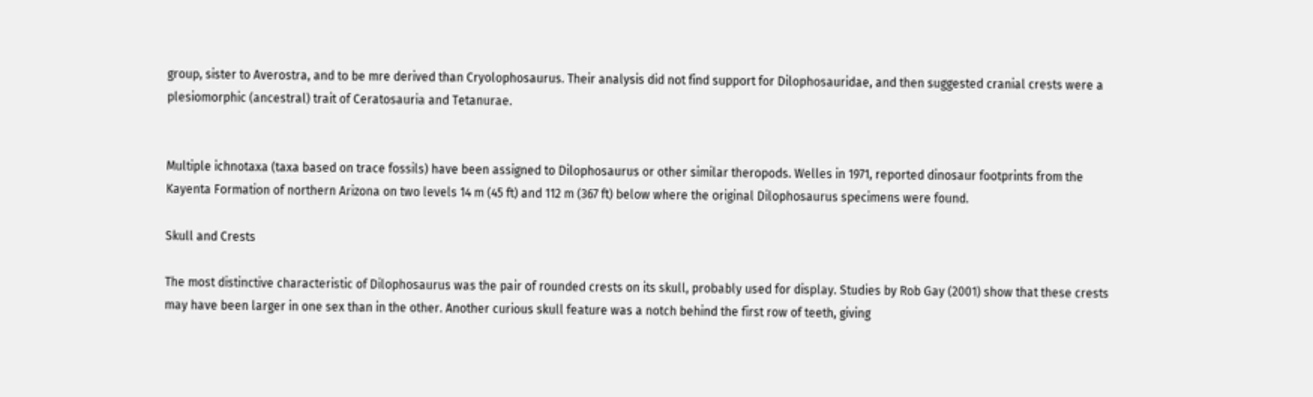group, sister to Averostra, and to be mre derived than Cryolophosaurus. Their analysis did not find support for Dilophosauridae, and then suggested cranial crests were a plesiomorphic (ancestral) trait of Ceratosauria and Tetanurae.


Multiple ichnotaxa (taxa based on trace fossils) have been assigned to Dilophosaurus or other similar theropods. Welles in 1971, reported dinosaur footprints from the Kayenta Formation of northern Arizona on two levels 14 m (45 ft) and 112 m (367 ft) below where the original Dilophosaurus specimens were found.

Skull and Crests

The most distinctive characteristic of Dilophosaurus was the pair of rounded crests on its skull, probably used for display. Studies by Rob Gay (2001) show that these crests may have been larger in one sex than in the other. Another curious skull feature was a notch behind the first row of teeth, giving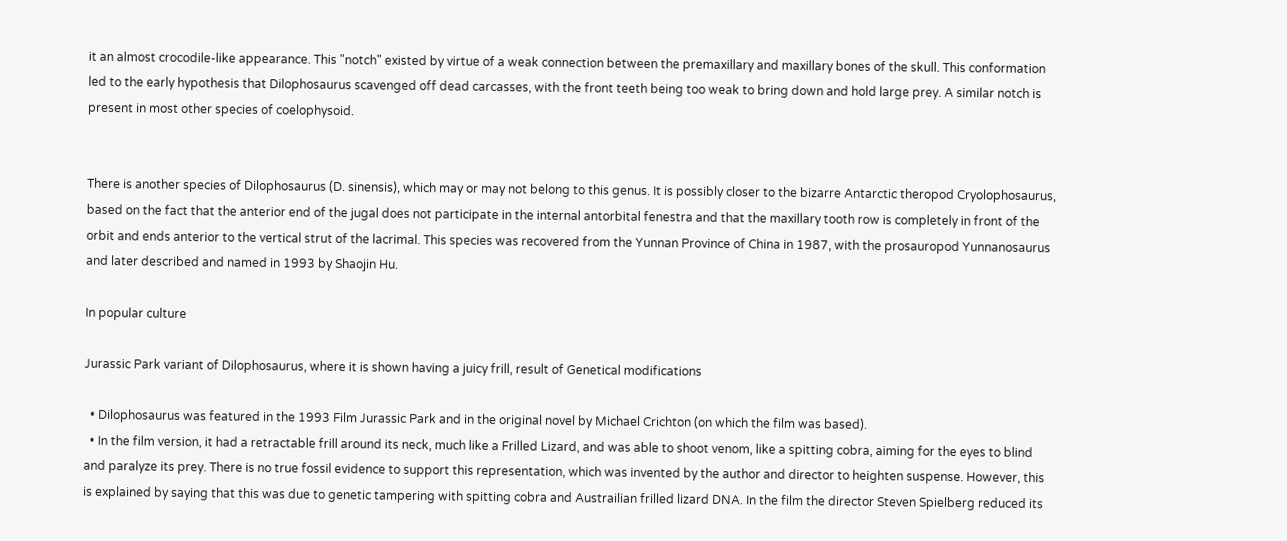it an almost crocodile-like appearance. This "notch" existed by virtue of a weak connection between the premaxillary and maxillary bones of the skull. This conformation led to the early hypothesis that Dilophosaurus scavenged off dead carcasses, with the front teeth being too weak to bring down and hold large prey. A similar notch is present in most other species of coelophysoid.


There is another species of Dilophosaurus (D. sinensis), which may or may not belong to this genus. It is possibly closer to the bizarre Antarctic theropod Cryolophosaurus, based on the fact that the anterior end of the jugal does not participate in the internal antorbital fenestra and that the maxillary tooth row is completely in front of the orbit and ends anterior to the vertical strut of the lacrimal. This species was recovered from the Yunnan Province of China in 1987, with the prosauropod Yunnanosaurus and later described and named in 1993 by Shaojin Hu.

In popular culture

Jurassic Park variant of Dilophosaurus, where it is shown having a juicy frill, result of Genetical modifications

  • Dilophosaurus was featured in the 1993 Film Jurassic Park and in the original novel by Michael Crichton (on which the film was based).
  • In the film version, it had a retractable frill around its neck, much like a Frilled Lizard, and was able to shoot venom, like a spitting cobra, aiming for the eyes to blind and paralyze its prey. There is no true fossil evidence to support this representation, which was invented by the author and director to heighten suspense. However, this is explained by saying that this was due to genetic tampering with spitting cobra and Austrailian frilled lizard DNA. In the film the director Steven Spielberg reduced its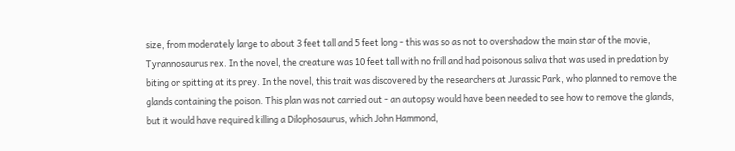size, from moderately large to about 3 feet tall and 5 feet long - this was so as not to overshadow the main star of the movie, Tyrannosaurus rex. In the novel, the creature was 10 feet tall with no frill and had poisonous saliva that was used in predation by biting or spitting at its prey. In the novel, this trait was discovered by the researchers at Jurassic Park, who planned to remove the glands containing the poison. This plan was not carried out - an autopsy would have been needed to see how to remove the glands, but it would have required killing a Dilophosaurus, which John Hammond,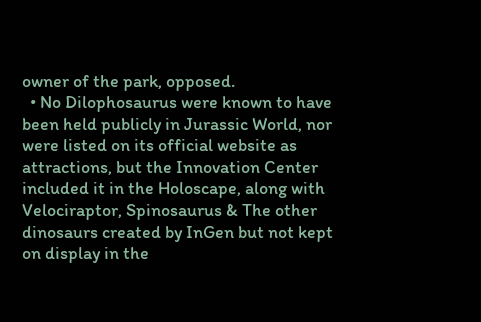owner of the park, opposed.
  • No Dilophosaurus were known to have been held publicly in Jurassic World, nor were listed on its official website as attractions, but the Innovation Center included it in the Holoscape, along with Velociraptor, Spinosaurus & The other dinosaurs created by InGen but not kept on display in the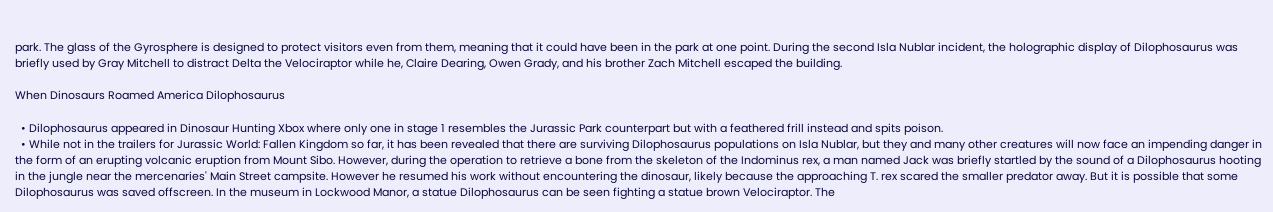park. The glass of the Gyrosphere is designed to protect visitors even from them, meaning that it could have been in the park at one point. During the second Isla Nublar incident, the holographic display of Dilophosaurus was briefly used by Gray Mitchell to distract Delta the Velociraptor while he, Claire Dearing, Owen Grady, and his brother Zach Mitchell escaped the building.

When Dinosaurs Roamed America Dilophosaurus

  • Dilophosaurus appeared in Dinosaur Hunting Xbox where only one in stage 1 resembles the Jurassic Park counterpart but with a feathered frill instead and spits poison.
  • While not in the trailers for Jurassic World: Fallen Kingdom so far, it has been revealed that there are surviving Dilophosaurus populations on Isla Nublar, but they and many other creatures will now face an impending danger in the form of an erupting volcanic eruption from Mount Sibo. However, during the operation to retrieve a bone from the skeleton of the Indominus rex, a man named Jack was briefly startled by the sound of a Dilophosaurus hooting in the jungle near the mercenaries' Main Street campsite. However he resumed his work without encountering the dinosaur, likely because the approaching T. rex scared the smaller predator away. But it is possible that some Dilophosaurus was saved offscreen. In the museum in Lockwood Manor, a statue Dilophosaurus can be seen fighting a statue brown Velociraptor. The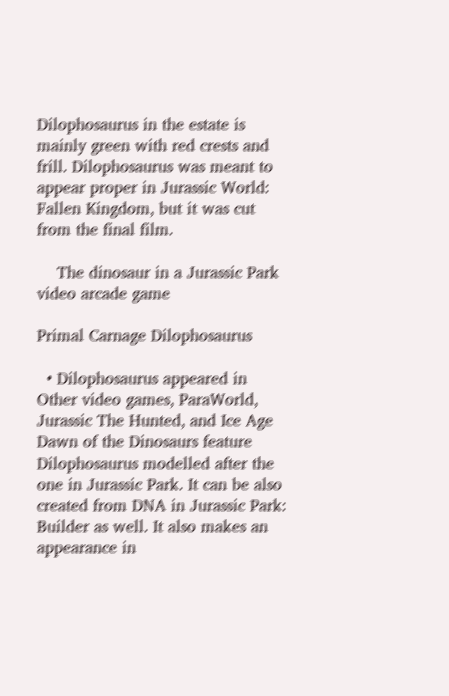Dilophosaurus in the estate is mainly green with red crests and frill. Dilophosaurus was meant to appear proper in Jurassic World: Fallen Kingdom, but it was cut from the final film.

    The dinosaur in a Jurassic Park video arcade game

Primal Carnage Dilophosaurus

  • Dilophosaurus appeared in Other video games, ParaWorld, Jurassic The Hunted, and Ice Age Dawn of the Dinosaurs feature Dilophosaurus modelled after the one in Jurassic Park. It can be also created from DNA in Jurassic Park: Builder as well. It also makes an appearance in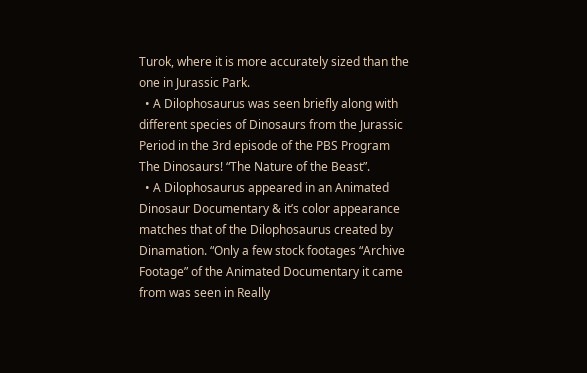Turok, where it is more accurately sized than the one in Jurassic Park.
  • A Dilophosaurus was seen briefly along with different species of Dinosaurs from the Jurassic Period in the 3rd episode of the PBS Program The Dinosaurs! “The Nature of the Beast”.
  • A Dilophosaurus appeared in an Animated Dinosaur Documentary & it’s color appearance matches that of the Dilophosaurus created by Dinamation. “Only a few stock footages “Archive Footage” of the Animated Documentary it came from was seen in Really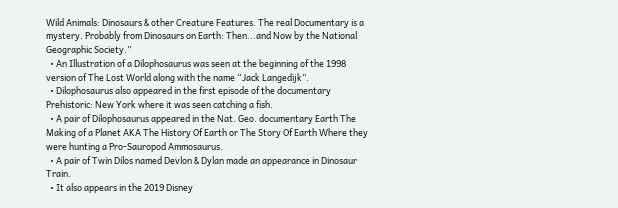Wild Animals: Dinosaurs & other Creature Features. The real Documentary is a mystery. Probably from Dinosaurs on Earth: Then...and Now by the National Geographic Society.”
  • An Illustration of a Dilophosaurus was seen at the beginning of the 1998 version of The Lost World along with the name “Jack Langedijk”.
  • Dilophosaurus also appeared in the first episode of the documentary Prehistoric: New York where it was seen catching a fish.
  • A pair of Dilophosaurus appeared in the Nat. Geo. documentary Earth The Making of a Planet AKA The History Of Earth or The Story Of Earth Where they were hunting a Pro-Sauropod Ammosaurus.
  • A pair of Twin Dilos named Devlon & Dylan made an appearance in Dinosaur Train.
  • It also appears in the 2019 Disney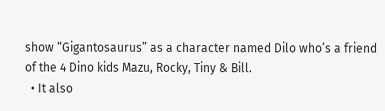show “Gigantosaurus” as a character named Dilo who’s a friend of the 4 Dino kids Mazu, Rocky, Tiny & Bill.
  • It also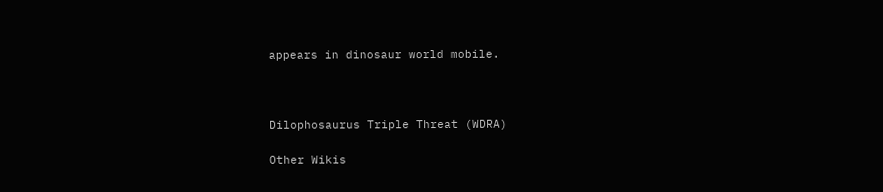appears in dinosaur world mobile.



Dilophosaurus Triple Threat (WDRA)

Other Wikis